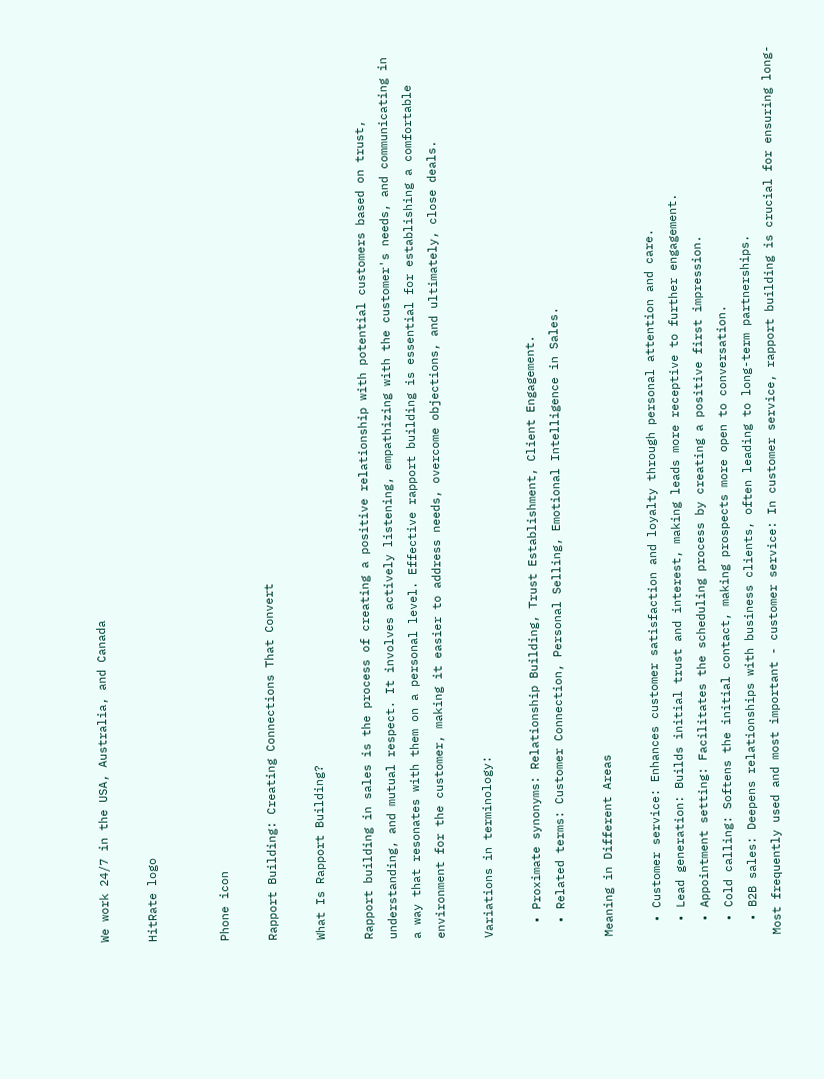We work 24/7 in the USA, Australia, and Canada

HitRate logo


Phone icon

Rapport Building: Creating Connections That Convert

What Is Rapport Building?

Rapport building in sales is the process of creating a positive relationship with potential customers based on trust, understanding, and mutual respect. It involves actively listening, empathizing with the customer's needs, and communicating in a way that resonates with them on a personal level. Effective rapport building is essential for establishing a comfortable environment for the customer, making it easier to address needs, overcome objections, and ultimately, close deals.

Variations in terminology:

  • Proximate synonyms: Relationship Building, Trust Establishment, Client Engagement.
  • Related terms: Customer Connection, Personal Selling, Emotional Intelligence in Sales.

Meaning in Different Areas

  • Customer service: Enhances customer satisfaction and loyalty through personal attention and care.
  • Lead generation: Builds initial trust and interest, making leads more receptive to further engagement.
  • Appointment setting: Facilitates the scheduling process by creating a positive first impression.
  • Cold calling: Softens the initial contact, making prospects more open to conversation.
  • B2B sales: Deepens relationships with business clients, often leading to long-term partnerships.
Most frequently used and most important - customer service: In customer service, rapport building is crucial for ensuring long-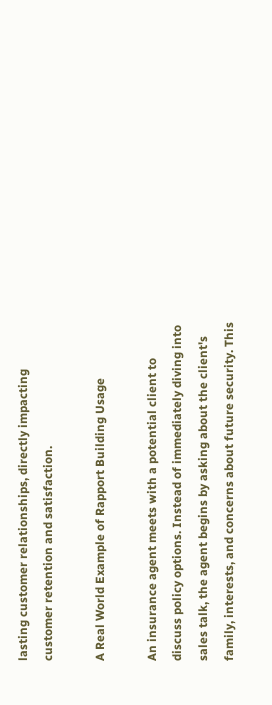lasting customer relationships, directly impacting customer retention and satisfaction.

A Real World Example of Rapport Building Usage

An insurance agent meets with a potential client to discuss policy options. Instead of immediately diving into sales talk, the agent begins by asking about the client's family, interests, and concerns about future security. This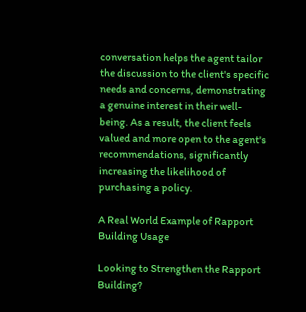conversation helps the agent tailor the discussion to the client's specific needs and concerns, demonstrating a genuine interest in their well-being. As a result, the client feels valued and more open to the agent's recommendations, significantly increasing the likelihood of purchasing a policy.

A Real World Example of Rapport Building Usage

Looking to Strengthen the Rapport Building?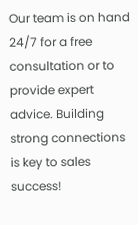Our team is on hand 24/7 for a free consultation or to provide expert advice. Building strong connections is key to sales success!